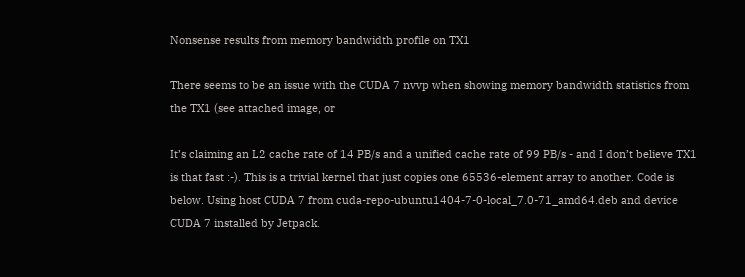Nonsense results from memory bandwidth profile on TX1

There seems to be an issue with the CUDA 7 nvvp when showing memory bandwidth statistics from the TX1 (see attached image, or

It’s claiming an L2 cache rate of 14 PB/s and a unified cache rate of 99 PB/s - and I don’t believe TX1 is that fast :-). This is a trivial kernel that just copies one 65536-element array to another. Code is below. Using host CUDA 7 from cuda-repo-ubuntu1404-7-0-local_7.0-71_amd64.deb and device CUDA 7 installed by Jetpack.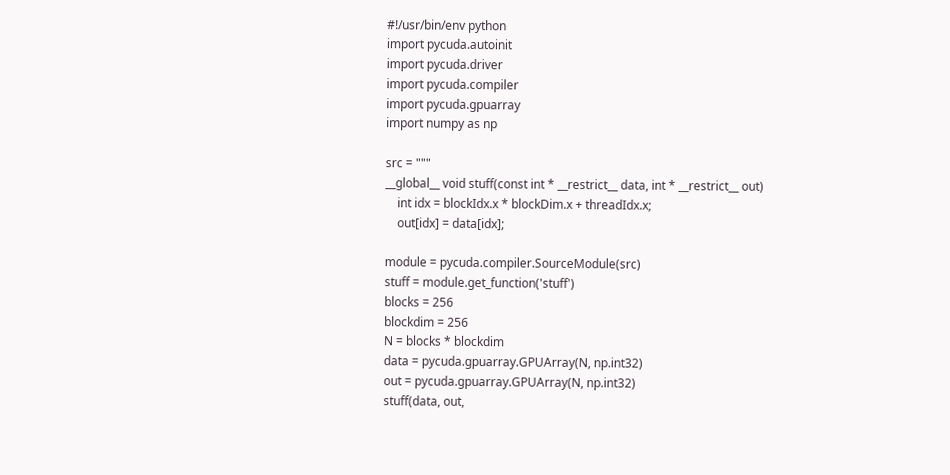#!/usr/bin/env python
import pycuda.autoinit
import pycuda.driver
import pycuda.compiler
import pycuda.gpuarray
import numpy as np

src = """
__global__ void stuff(const int * __restrict__ data, int * __restrict__ out)
    int idx = blockIdx.x * blockDim.x + threadIdx.x;
    out[idx] = data[idx];

module = pycuda.compiler.SourceModule(src)
stuff = module.get_function('stuff')
blocks = 256
blockdim = 256
N = blocks * blockdim
data = pycuda.gpuarray.GPUArray(N, np.int32)
out = pycuda.gpuarray.GPUArray(N, np.int32)
stuff(data, out,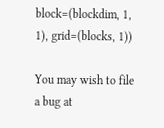block=(blockdim, 1, 1), grid=(blocks, 1))

You may wish to file a bug at